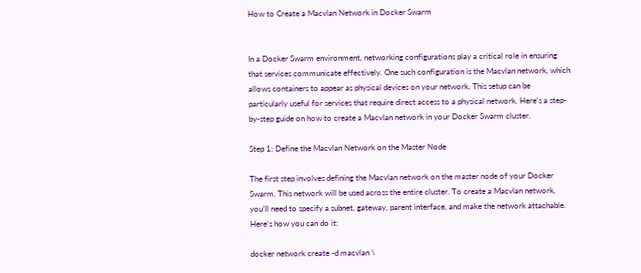How to Create a Macvlan Network in Docker Swarm


In a Docker Swarm environment, networking configurations play a critical role in ensuring that services communicate effectively. One such configuration is the Macvlan network, which allows containers to appear as physical devices on your network. This setup can be particularly useful for services that require direct access to a physical network. Here’s a step-by-step guide on how to create a Macvlan network in your Docker Swarm cluster.

Step 1: Define the Macvlan Network on the Master Node

The first step involves defining the Macvlan network on the master node of your Docker Swarm. This network will be used across the entire cluster. To create a Macvlan network, you’ll need to specify a subnet, gateway, parent interface, and make the network attachable. Here’s how you can do it:

docker network create -d macvlan \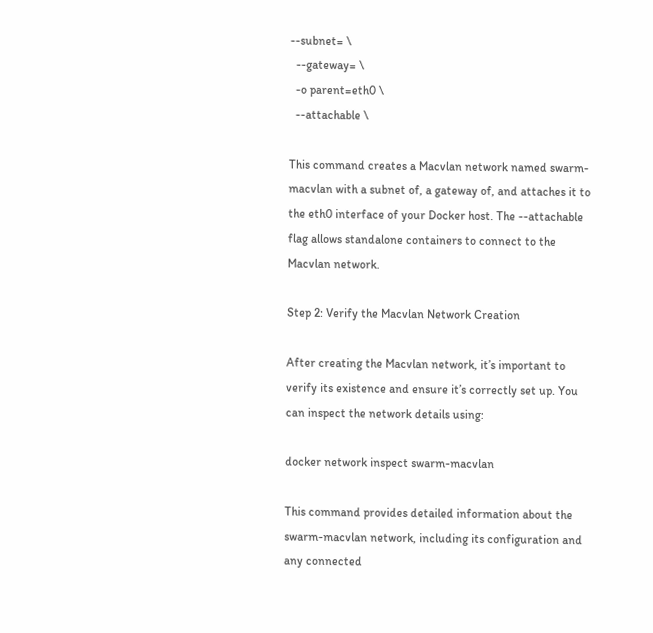--subnet= \
  --gateway= \
  -o parent=eth0 \
  --attachable \

This command creates a Macvlan network named swarm-macvlan with a subnet of, a gateway of, and attaches it to the eth0 interface of your Docker host. The --attachable flag allows standalone containers to connect to the Macvlan network.

Step 2: Verify the Macvlan Network Creation

After creating the Macvlan network, it’s important to verify its existence and ensure it’s correctly set up. You can inspect the network details using:

docker network inspect swarm-macvlan

This command provides detailed information about the swarm-macvlan network, including its configuration and any connected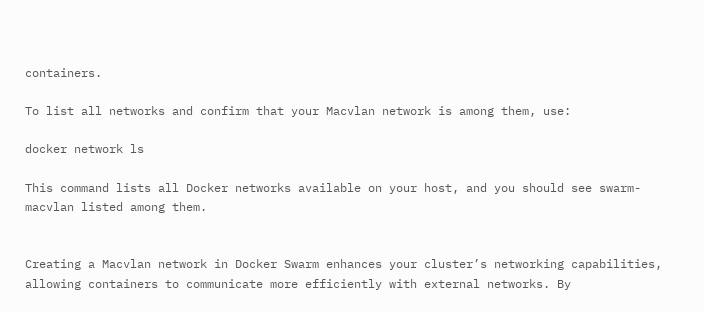containers.

To list all networks and confirm that your Macvlan network is among them, use:

docker network ls

This command lists all Docker networks available on your host, and you should see swarm-macvlan listed among them.


Creating a Macvlan network in Docker Swarm enhances your cluster’s networking capabilities, allowing containers to communicate more efficiently with external networks. By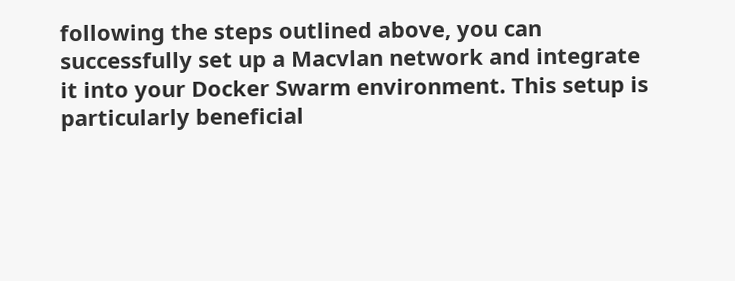following the steps outlined above, you can successfully set up a Macvlan network and integrate it into your Docker Swarm environment. This setup is particularly beneficial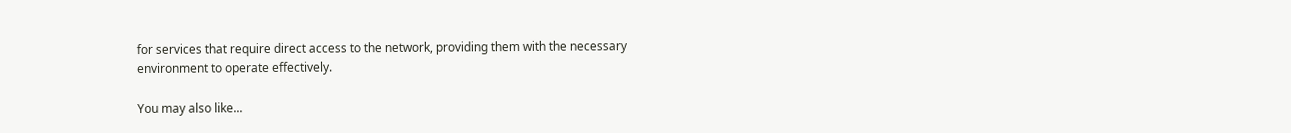for services that require direct access to the network, providing them with the necessary environment to operate effectively.

You may also like...